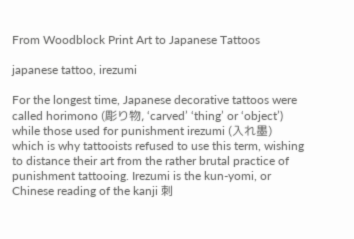From Woodblock Print Art to Japanese Tattoos

japanese tattoo, irezumi

For the longest time, Japanese decorative tattoos were called horimono (彫り物, ‘carved’ ‘thing’ or ‘object’) while those used for punishment irezumi (入れ墨) which is why tattooists refused to use this term, wishing to distance their art from the rather brutal practice of punishment tattooing. Irezumi is the kun-yomi, or Chinese reading of the kanji 刺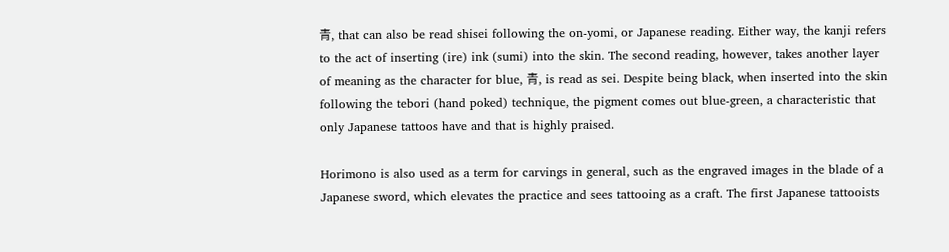⻘, that can also be read shisei following the on-yomi, or Japanese reading. Either way, the kanji refers to the act of inserting (ire) ink (sumi) into the skin. The second reading, however, takes another layer of meaning as the character for blue, ⻘, is read as sei. Despite being black, when inserted into the skin following the tebori (hand poked) technique, the pigment comes out blue-green, a characteristic that only Japanese tattoos have and that is highly praised.

Horimono is also used as a term for carvings in general, such as the engraved images in the blade of a Japanese sword, which elevates the practice and sees tattooing as a craft. The first Japanese tattooists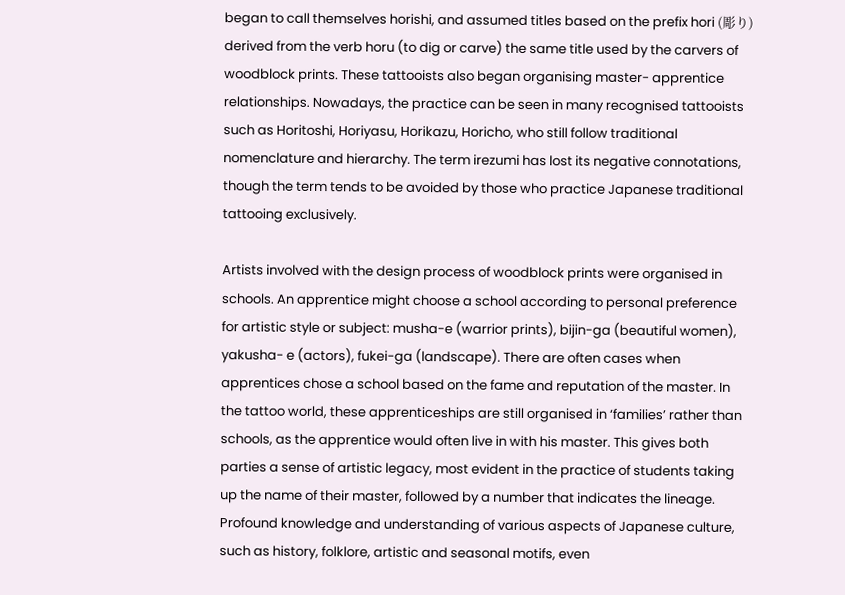began to call themselves horishi, and assumed titles based on the prefix hori (彫り) derived from the verb horu (to dig or carve) the same title used by the carvers of woodblock prints. These tattooists also began organising master- apprentice relationships. Nowadays, the practice can be seen in many recognised tattooists such as Horitoshi, Horiyasu, Horikazu, Horicho, who still follow traditional nomenclature and hierarchy. The term irezumi has lost its negative connotations, though the term tends to be avoided by those who practice Japanese traditional tattooing exclusively.

Artists involved with the design process of woodblock prints were organised in schools. An apprentice might choose a school according to personal preference for artistic style or subject: musha-e (warrior prints), bijin-ga (beautiful women), yakusha- e (actors), fukei-ga (landscape). There are often cases when apprentices chose a school based on the fame and reputation of the master. In the tattoo world, these apprenticeships are still organised in ‘families’ rather than schools, as the apprentice would often live in with his master. This gives both parties a sense of artistic legacy, most evident in the practice of students taking up the name of their master, followed by a number that indicates the lineage. Profound knowledge and understanding of various aspects of Japanese culture, such as history, folklore, artistic and seasonal motifs, even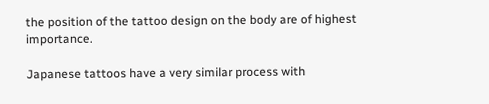the position of the tattoo design on the body are of highest importance.

Japanese tattoos have a very similar process with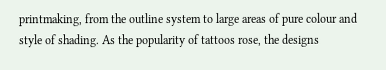printmaking, from the outline system to large areas of pure colour and style of shading. As the popularity of tattoos rose, the designs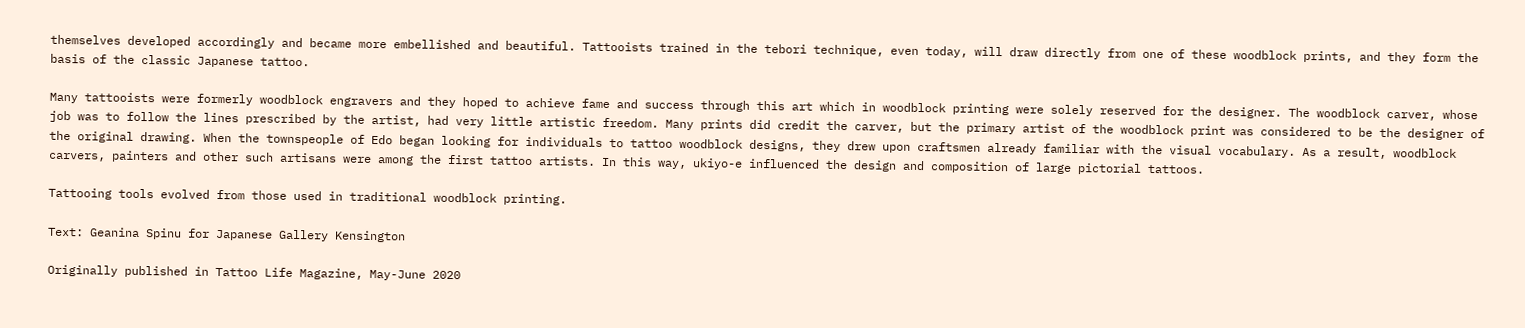themselves developed accordingly and became more embellished and beautiful. Tattooists trained in the tebori technique, even today, will draw directly from one of these woodblock prints, and they form the basis of the classic Japanese tattoo.

Many tattooists were formerly woodblock engravers and they hoped to achieve fame and success through this art which in woodblock printing were solely reserved for the designer. The woodblock carver, whose job was to follow the lines prescribed by the artist, had very little artistic freedom. Many prints did credit the carver, but the primary artist of the woodblock print was considered to be the designer of the original drawing. When the townspeople of Edo began looking for individuals to tattoo woodblock designs, they drew upon craftsmen already familiar with the visual vocabulary. As a result, woodblock carvers, painters and other such artisans were among the first tattoo artists. In this way, ukiyo-e influenced the design and composition of large pictorial tattoos.

Tattooing tools evolved from those used in traditional woodblock printing.

Text: Geanina Spinu for Japanese Gallery Kensington

Originally published in Tattoo Life Magazine, May-June 2020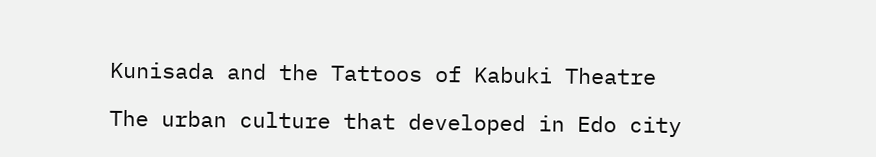Kunisada and the Tattoos of Kabuki Theatre

The urban culture that developed in Edo city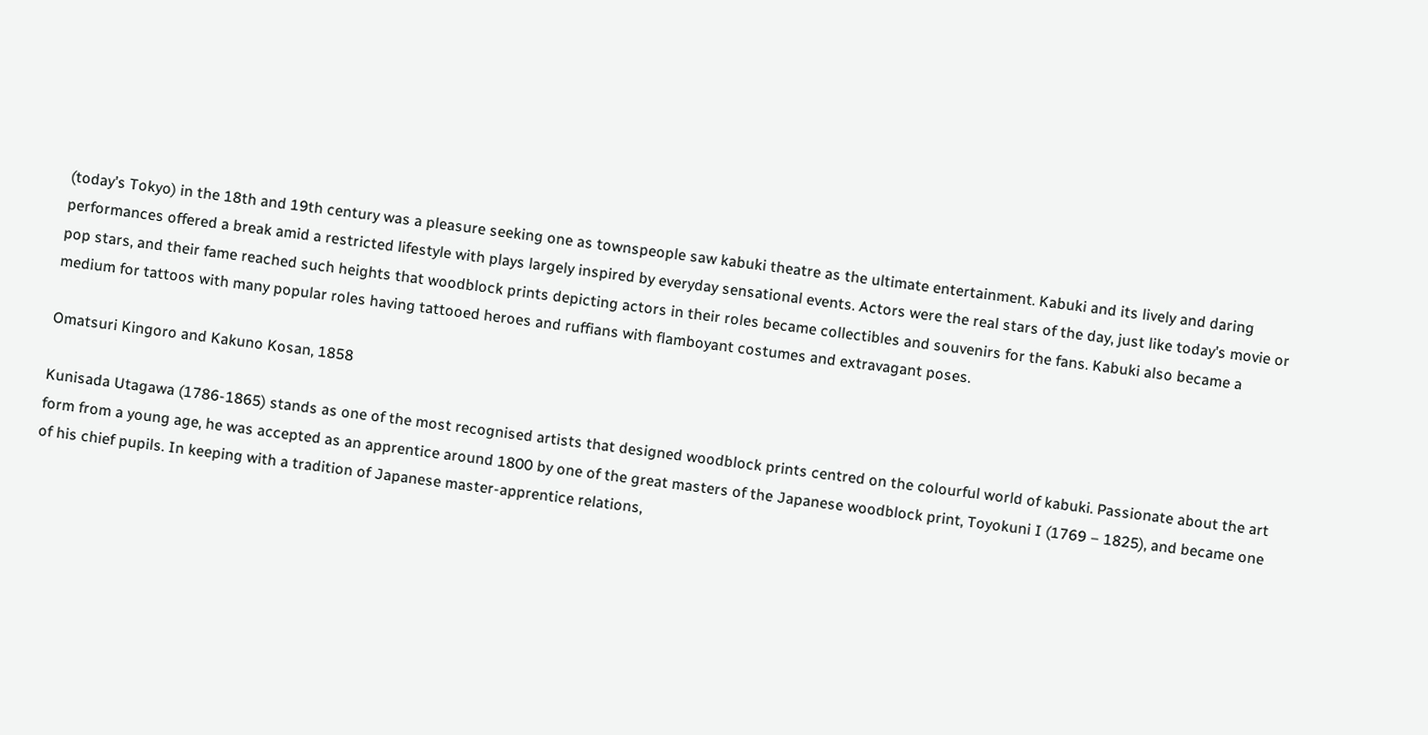(today’s Tokyo) in the 18th and 19th century was a pleasure seeking one as townspeople saw kabuki theatre as the ultimate entertainment. Kabuki and its lively and daring performances offered a break amid a restricted lifestyle with plays largely inspired by everyday sensational events. Actors were the real stars of the day, just like today’s movie or pop stars, and their fame reached such heights that woodblock prints depicting actors in their roles became collectibles and souvenirs for the fans. Kabuki also became a medium for tattoos with many popular roles having tattooed heroes and ruffians with flamboyant costumes and extravagant poses.

Omatsuri Kingoro and Kakuno Kosan, 1858

Kunisada Utagawa (1786-1865) stands as one of the most recognised artists that designed woodblock prints centred on the colourful world of kabuki. Passionate about the art form from a young age, he was accepted as an apprentice around 1800 by one of the great masters of the Japanese woodblock print, Toyokuni I (1769 – 1825), and became one of his chief pupils. In keeping with a tradition of Japanese master-apprentice relations,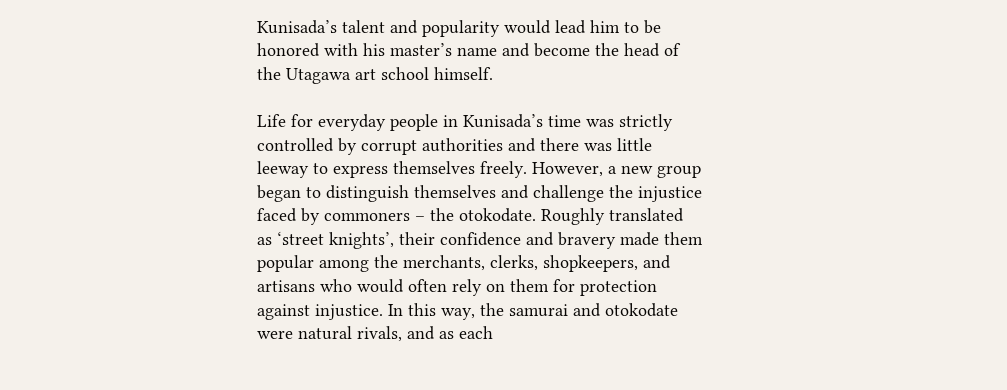Kunisada’s talent and popularity would lead him to be honored with his master’s name and become the head of the Utagawa art school himself.

Life for everyday people in Kunisada’s time was strictly controlled by corrupt authorities and there was little leeway to express themselves freely. However, a new group began to distinguish themselves and challenge the injustice faced by commoners – the otokodate. Roughly translated as ‘street knights’, their confidence and bravery made them popular among the merchants, clerks, shopkeepers, and artisans who would often rely on them for protection against injustice. In this way, the samurai and otokodate were natural rivals, and as each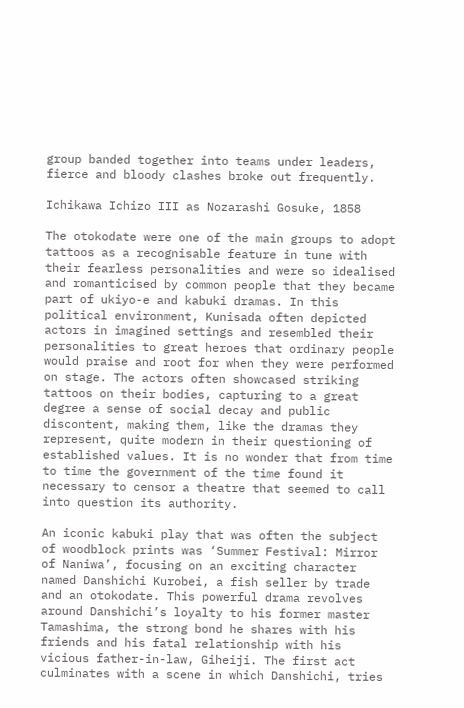group banded together into teams under leaders, fierce and bloody clashes broke out frequently.

Ichikawa Ichizo III as Nozarashi Gosuke, 1858

The otokodate were one of the main groups to adopt tattoos as a recognisable feature in tune with their fearless personalities and were so idealised and romanticised by common people that they became part of ukiyo-e and kabuki dramas. In this political environment, Kunisada often depicted actors in imagined settings and resembled their personalities to great heroes that ordinary people would praise and root for when they were performed on stage. The actors often showcased striking tattoos on their bodies, capturing to a great degree a sense of social decay and public discontent, making them, like the dramas they represent, quite modern in their questioning of established values. It is no wonder that from time to time the government of the time found it necessary to censor a theatre that seemed to call into question its authority.

An iconic kabuki play that was often the subject of woodblock prints was ‘Summer Festival: Mirror of Naniwa’, focusing on an exciting character named Danshichi Kurobei, a fish seller by trade and an otokodate. This powerful drama revolves around Danshichi’s loyalty to his former master Tamashima, the strong bond he shares with his friends and his fatal relationship with his vicious father-in-law, Giheiji. The first act culminates with a scene in which Danshichi, tries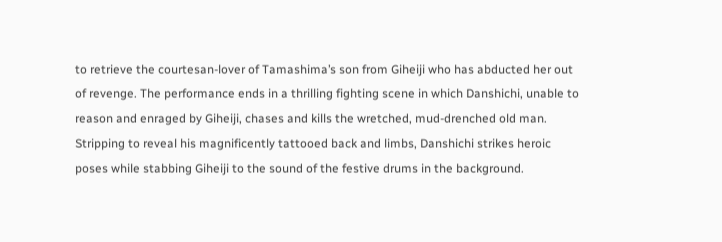to retrieve the courtesan-lover of Tamashima’s son from Giheiji who has abducted her out of revenge. The performance ends in a thrilling fighting scene in which Danshichi, unable to reason and enraged by Giheiji, chases and kills the wretched, mud-drenched old man. Stripping to reveal his magnificently tattooed back and limbs, Danshichi strikes heroic poses while stabbing Giheiji to the sound of the festive drums in the background.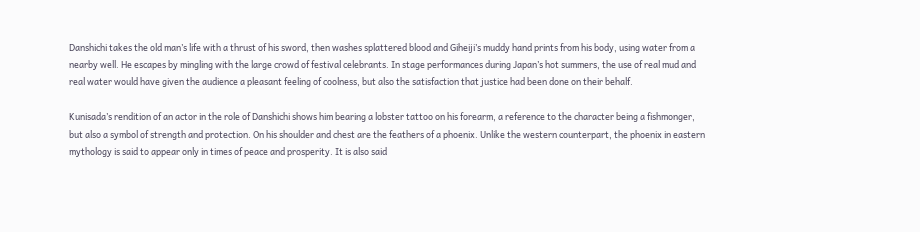Danshichi takes the old man’s life with a thrust of his sword, then washes splattered blood and Giheiji’s muddy hand prints from his body, using water from a nearby well. He escapes by mingling with the large crowd of festival celebrants. In stage performances during Japan’s hot summers, the use of real mud and real water would have given the audience a pleasant feeling of coolness, but also the satisfaction that justice had been done on their behalf.

Kunisada’s rendition of an actor in the role of Danshichi shows him bearing a lobster tattoo on his forearm, a reference to the character being a fishmonger, but also a symbol of strength and protection. On his shoulder and chest are the feathers of a phoenix. Unlike the western counterpart, the phoenix in eastern mythology is said to appear only in times of peace and prosperity. It is also said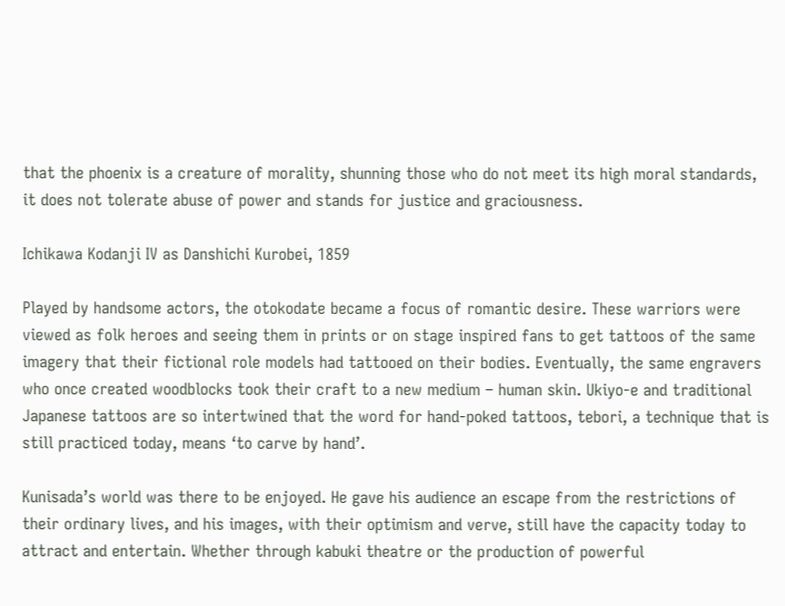that the phoenix is a creature of morality, shunning those who do not meet its high moral standards, it does not tolerate abuse of power and stands for justice and graciousness.

Ichikawa Kodanji IV as Danshichi Kurobei, 1859

Played by handsome actors, the otokodate became a focus of romantic desire. These warriors were viewed as folk heroes and seeing them in prints or on stage inspired fans to get tattoos of the same imagery that their fictional role models had tattooed on their bodies. Eventually, the same engravers who once created woodblocks took their craft to a new medium – human skin. Ukiyo-e and traditional Japanese tattoos are so intertwined that the word for hand-poked tattoos, tebori, a technique that is still practiced today, means ‘to carve by hand’.

Kunisada’s world was there to be enjoyed. He gave his audience an escape from the restrictions of their ordinary lives, and his images, with their optimism and verve, still have the capacity today to attract and entertain. Whether through kabuki theatre or the production of powerful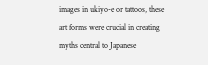images in ukiyo-e or tattoos, these art forms were crucial in creating myths central to Japanese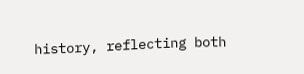history, reflecting both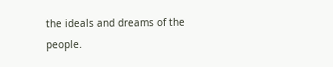the ideals and dreams of the people.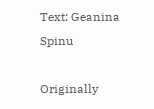Text: Geanina Spinu

Originally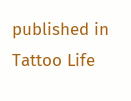published in Tattoo Life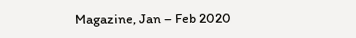Magazine, Jan – Feb 2020